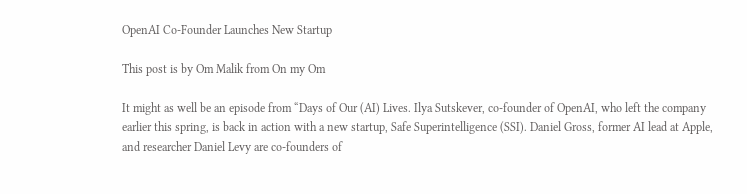OpenAI Co-Founder Launches New Startup

This post is by Om Malik from On my Om

It might as well be an episode from “Days of Our (AI) Lives. Ilya Sutskever, co-founder of OpenAI, who left the company earlier this spring, is back in action with a new startup, Safe Superintelligence (SSI). Daniel Gross, former AI lead at Apple, and researcher Daniel Levy are co-founders of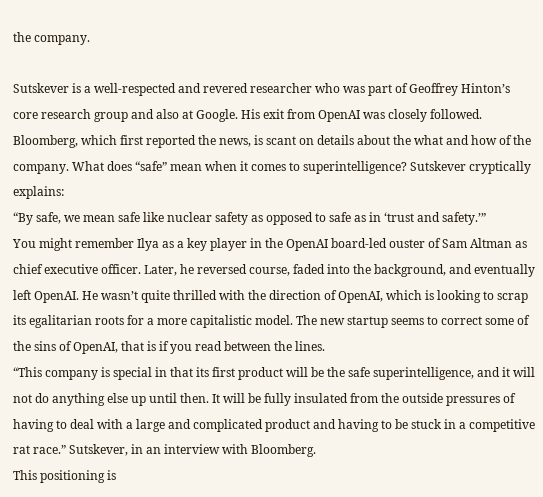the company.

Sutskever is a well-respected and revered researcher who was part of Geoffrey Hinton’s core research group and also at Google. His exit from OpenAI was closely followed. Bloomberg, which first reported the news, is scant on details about the what and how of the company. What does “safe” mean when it comes to superintelligence? Sutskever cryptically explains:
“By safe, we mean safe like nuclear safety as opposed to safe as in ‘trust and safety.’”
You might remember Ilya as a key player in the OpenAI board-led ouster of Sam Altman as chief executive officer. Later, he reversed course, faded into the background, and eventually left OpenAI. He wasn’t quite thrilled with the direction of OpenAI, which is looking to scrap its egalitarian roots for a more capitalistic model. The new startup seems to correct some of the sins of OpenAI, that is if you read between the lines.
“This company is special in that its first product will be the safe superintelligence, and it will not do anything else up until then. It will be fully insulated from the outside pressures of having to deal with a large and complicated product and having to be stuck in a competitive rat race.” Sutskever, in an interview with Bloomberg.
This positioning is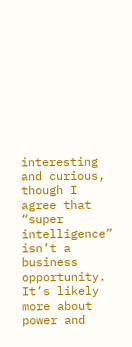interesting and curious, though I agree that “super intelligence” isn’t a business opportunity. It’s likely more about power and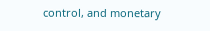control, and monetary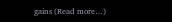gains (Read more…)